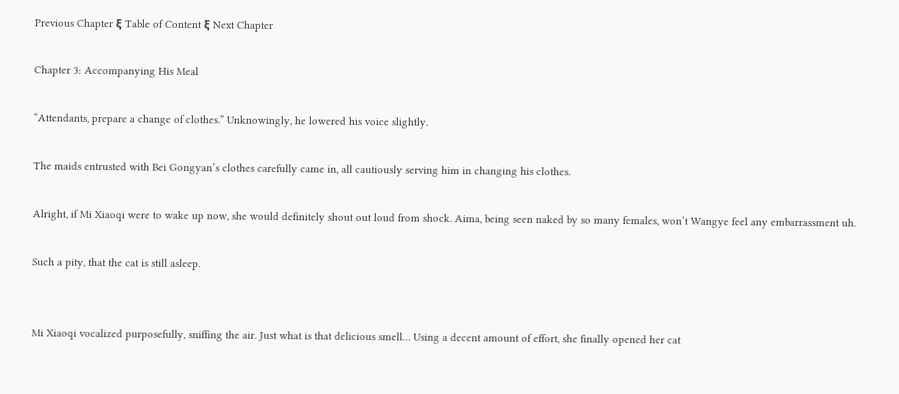Previous Chapter ξ Table of Content ξ Next Chapter

Chapter 3: Accompanying His Meal

“Attendants, prepare a change of clothes.” Unknowingly, he lowered his voice slightly.

The maids entrusted with Bei Gongyan’s clothes carefully came in, all cautiously serving him in changing his clothes.

Alright, if Mi Xiaoqi were to wake up now, she would definitely shout out loud from shock. Aima, being seen naked by so many females, won’t Wangye feel any embarrassment uh.

Such a pity, that the cat is still asleep.


Mi Xiaoqi vocalized purposefully, sniffing the air. Just what is that delicious smell… Using a decent amount of effort, she finally opened her cat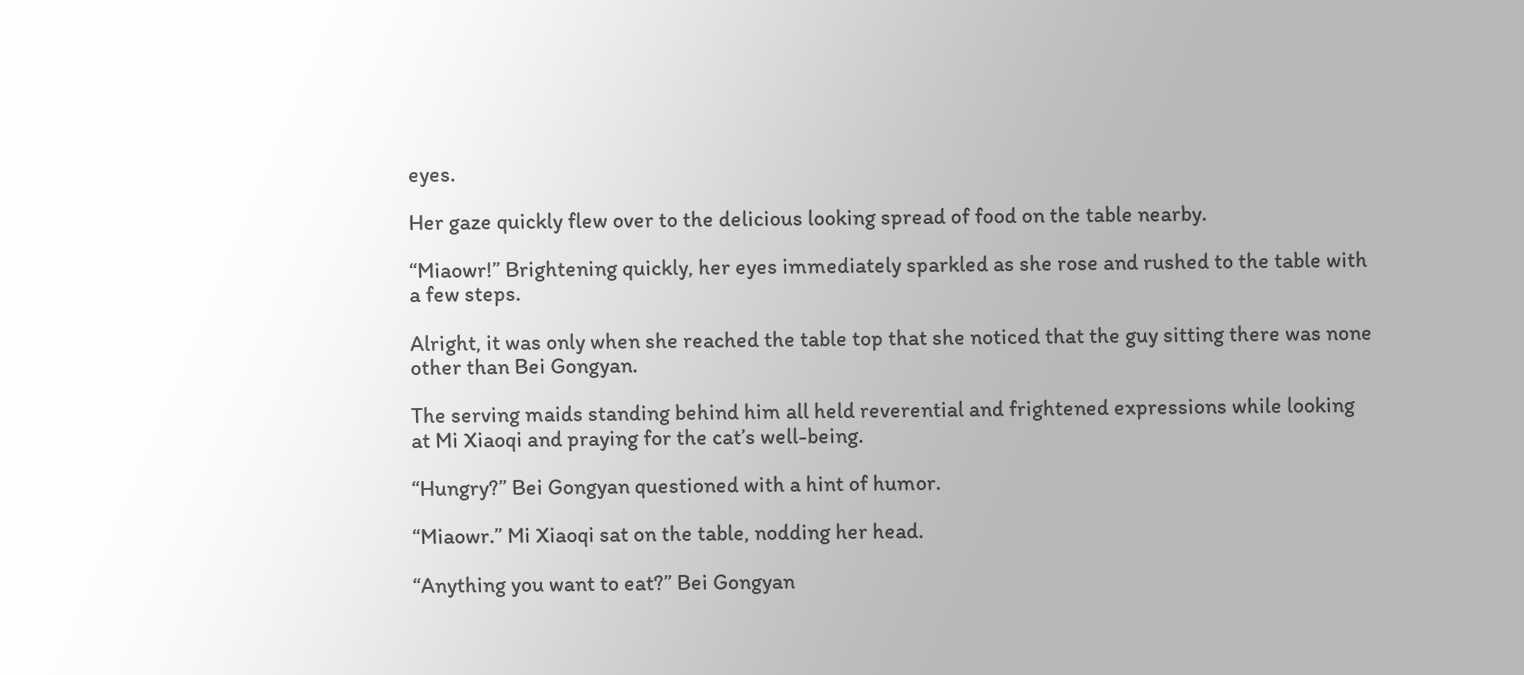eyes.

Her gaze quickly flew over to the delicious looking spread of food on the table nearby.

“Miaowr!” Brightening quickly, her eyes immediately sparkled as she rose and rushed to the table with a few steps.

Alright, it was only when she reached the table top that she noticed that the guy sitting there was none other than Bei Gongyan.

The serving maids standing behind him all held reverential and frightened expressions while looking at Mi Xiaoqi and praying for the cat’s well-being.

“Hungry?” Bei Gongyan questioned with a hint of humor.

“Miaowr.” Mi Xiaoqi sat on the table, nodding her head.

“Anything you want to eat?” Bei Gongyan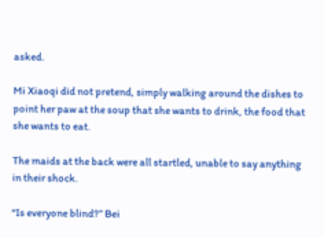asked.

Mi Xiaoqi did not pretend, simply walking around the dishes to point her paw at the soup that she wants to drink, the food that she wants to eat.

The maids at the back were all startled, unable to say anything in their shock.

“Is everyone blind?” Bei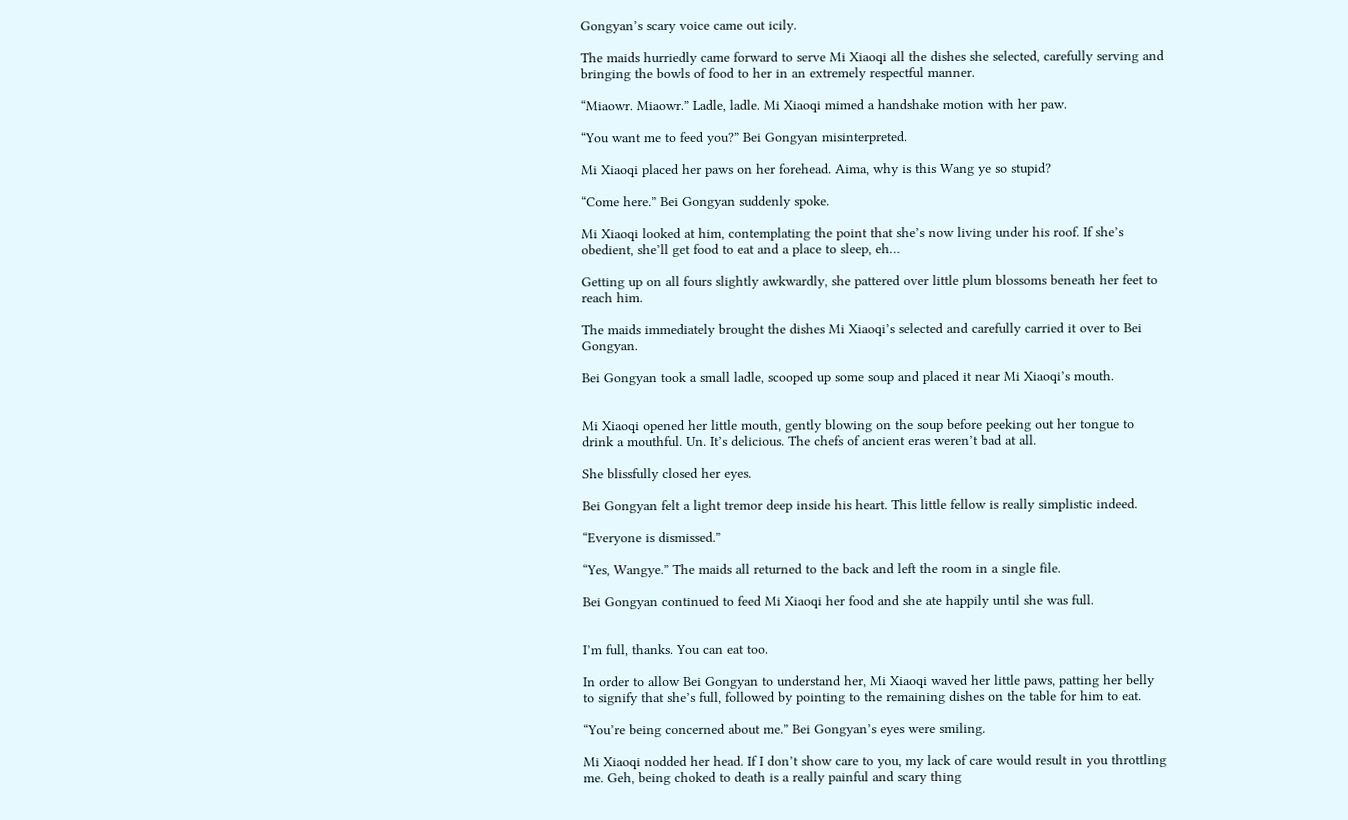Gongyan’s scary voice came out icily.

The maids hurriedly came forward to serve Mi Xiaoqi all the dishes she selected, carefully serving and bringing the bowls of food to her in an extremely respectful manner.

“Miaowr. Miaowr.” Ladle, ladle. Mi Xiaoqi mimed a handshake motion with her paw.

“You want me to feed you?” Bei Gongyan misinterpreted.

Mi Xiaoqi placed her paws on her forehead. Aima, why is this Wang ye so stupid?

“Come here.” Bei Gongyan suddenly spoke.

Mi Xiaoqi looked at him, contemplating the point that she’s now living under his roof. If she’s obedient, she’ll get food to eat and a place to sleep, eh…

Getting up on all fours slightly awkwardly, she pattered over little plum blossoms beneath her feet to reach him.

The maids immediately brought the dishes Mi Xiaoqi’s selected and carefully carried it over to Bei Gongyan.

Bei Gongyan took a small ladle, scooped up some soup and placed it near Mi Xiaoqi’s mouth.


Mi Xiaoqi opened her little mouth, gently blowing on the soup before peeking out her tongue to drink a mouthful. Un. It’s delicious. The chefs of ancient eras weren’t bad at all.

She blissfully closed her eyes.

Bei Gongyan felt a light tremor deep inside his heart. This little fellow is really simplistic indeed.

“Everyone is dismissed.”

“Yes, Wangye.” The maids all returned to the back and left the room in a single file.

Bei Gongyan continued to feed Mi Xiaoqi her food and she ate happily until she was full.


I’m full, thanks. You can eat too.

In order to allow Bei Gongyan to understand her, Mi Xiaoqi waved her little paws, patting her belly to signify that she’s full, followed by pointing to the remaining dishes on the table for him to eat.

“You’re being concerned about me.” Bei Gongyan’s eyes were smiling.

Mi Xiaoqi nodded her head. If I don’t show care to you, my lack of care would result in you throttling me. Geh, being choked to death is a really painful and scary thing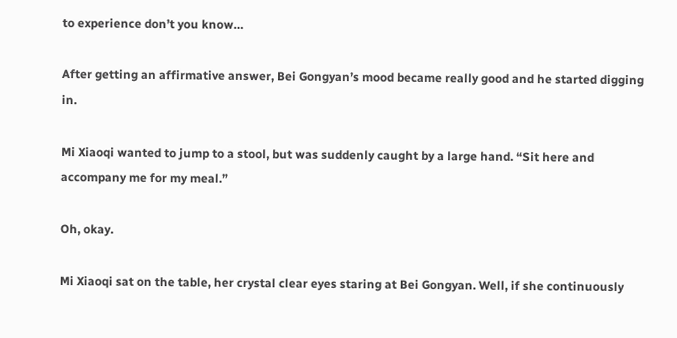to experience don’t you know…

After getting an affirmative answer, Bei Gongyan’s mood became really good and he started digging in.

Mi Xiaoqi wanted to jump to a stool, but was suddenly caught by a large hand. “Sit here and accompany me for my meal.”

Oh, okay.

Mi Xiaoqi sat on the table, her crystal clear eyes staring at Bei Gongyan. Well, if she continuously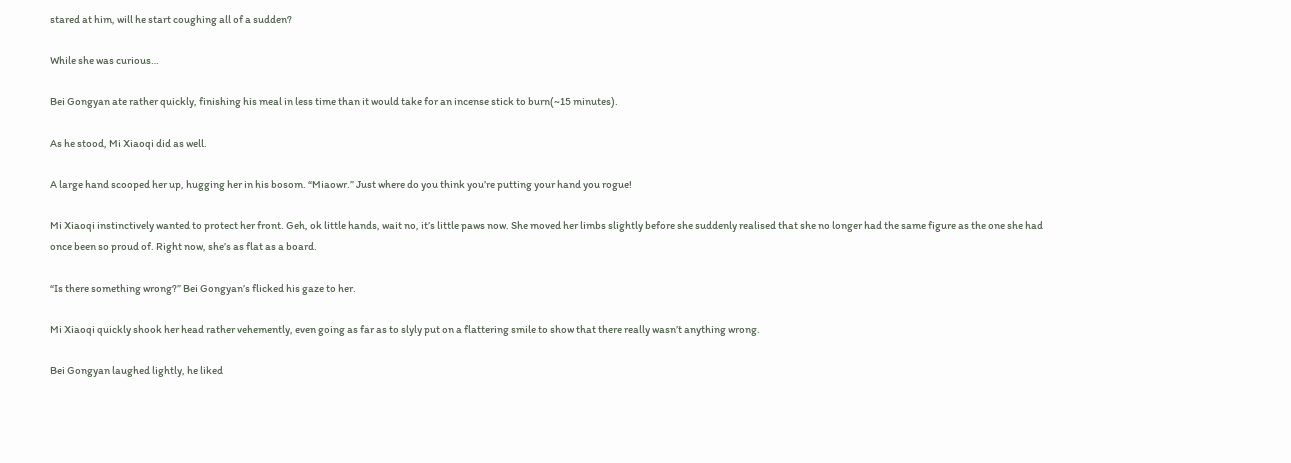stared at him, will he start coughing all of a sudden?

While she was curious…

Bei Gongyan ate rather quickly, finishing his meal in less time than it would take for an incense stick to burn(~15 minutes).

As he stood, Mi Xiaoqi did as well.

A large hand scooped her up, hugging her in his bosom. “Miaowr.” Just where do you think you’re putting your hand you rogue!

Mi Xiaoqi instinctively wanted to protect her front. Geh, ok little hands, wait no, it’s little paws now. She moved her limbs slightly before she suddenly realised that she no longer had the same figure as the one she had once been so proud of. Right now, she’s as flat as a board.

“Is there something wrong?” Bei Gongyan’s flicked his gaze to her.

Mi Xiaoqi quickly shook her head rather vehemently, even going as far as to slyly put on a flattering smile to show that there really wasn’t anything wrong.

Bei Gongyan laughed lightly, he liked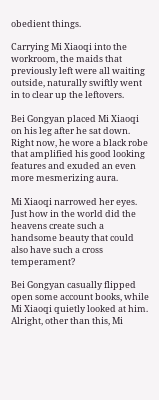obedient things.

Carrying Mi Xiaoqi into the workroom, the maids that previously left were all waiting outside, naturally swiftly went in to clear up the leftovers.

Bei Gongyan placed Mi Xiaoqi on his leg after he sat down. Right now, he wore a black robe that amplified his good looking features and exuded an even more mesmerizing aura.

Mi Xiaoqi narrowed her eyes. Just how in the world did the heavens create such a handsome beauty that could also have such a cross temperament?

Bei Gongyan casually flipped open some account books, while Mi Xiaoqi quietly looked at him. Alright, other than this, Mi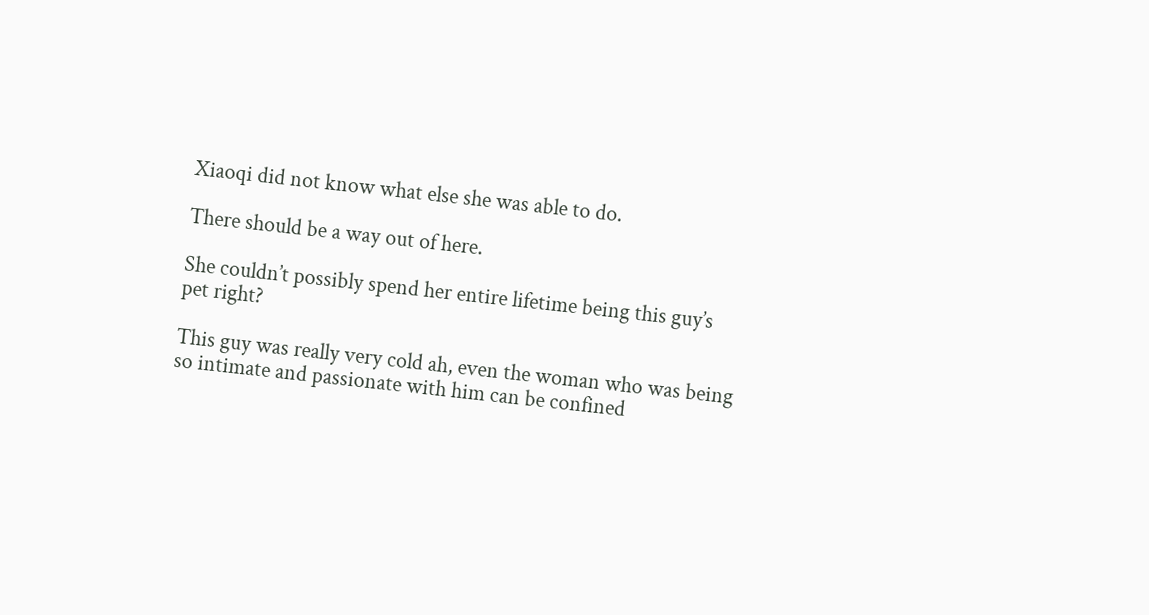Xiaoqi did not know what else she was able to do.

There should be a way out of here.

She couldn’t possibly spend her entire lifetime being this guy’s pet right?

This guy was really very cold ah, even the woman who was being so intimate and passionate with him can be confined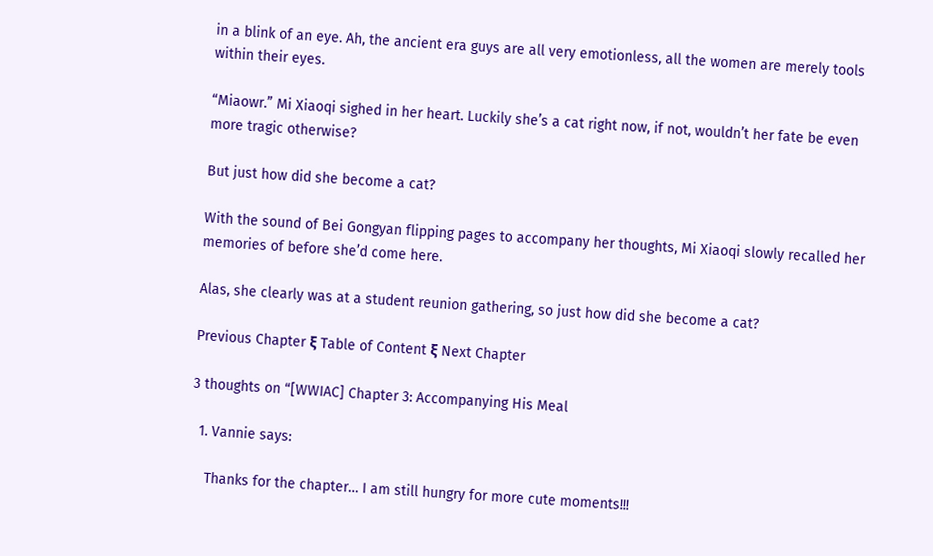in a blink of an eye. Ah, the ancient era guys are all very emotionless, all the women are merely tools within their eyes.

“Miaowr.” Mi Xiaoqi sighed in her heart. Luckily she’s a cat right now, if not, wouldn’t her fate be even more tragic otherwise?

But just how did she become a cat?

With the sound of Bei Gongyan flipping pages to accompany her thoughts, Mi Xiaoqi slowly recalled her memories of before she’d come here.

Alas, she clearly was at a student reunion gathering, so just how did she become a cat?

Previous Chapter ξ Table of Content ξ Next Chapter

3 thoughts on “[WWIAC] Chapter 3: Accompanying His Meal

  1. Vannie says:

    Thanks for the chapter… I am still hungry for more cute moments!!!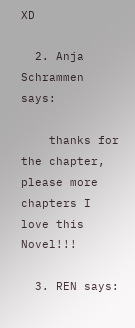XD

  2. Anja Schrammen says:

    thanks for the chapter, please more chapters I love this Novel!!!

  3. REN says: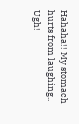Hahaha!! My stomach hurts from laughing.. Ugh!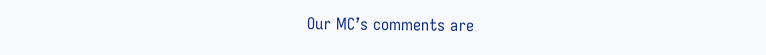Our MC’s comments are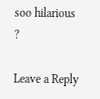soo hilarious ?

Leave a Reply